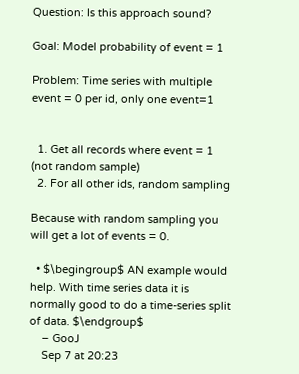Question: Is this approach sound?

Goal: Model probability of event = 1

Problem: Time series with multiple event = 0 per id, only one event=1


  1. Get all records where event = 1 (not random sample)
  2. For all other ids, random sampling

Because with random sampling you will get a lot of events = 0.

  • $\begingroup$ AN example would help. With time series data it is normally good to do a time-series split of data. $\endgroup$
    – GooJ
    Sep 7 at 20:23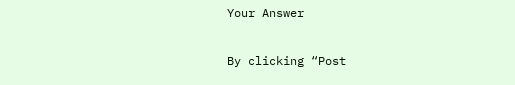Your Answer

By clicking “Post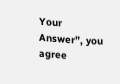Your Answer”, you agree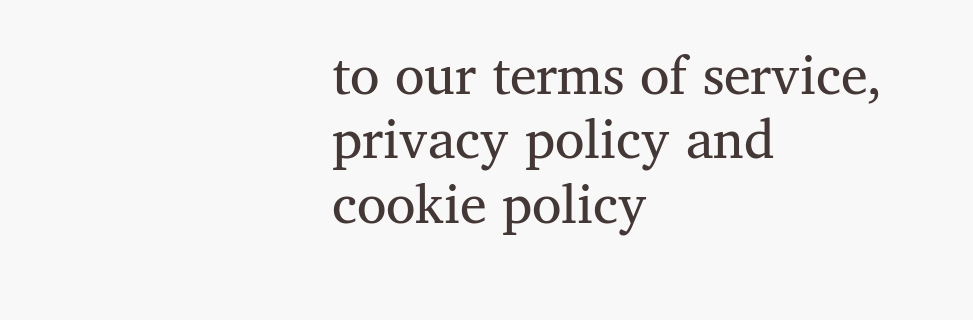to our terms of service, privacy policy and cookie policy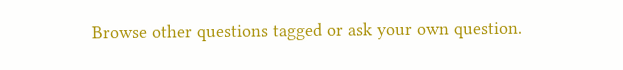Browse other questions tagged or ask your own question.